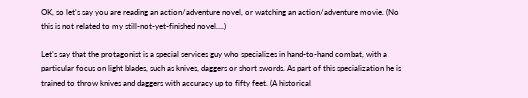OK, so let’s say you are reading an action/adventure novel, or watching an action/adventure movie. (No this is not related to my still-not-yet-finished novel….)

Let’s say that the protagonist is a special services guy who specializes in hand-to-hand combat, with a particular focus on light blades, such as knives, daggers or short swords. As part of this specialization he is trained to throw knives and daggers with accuracy up to fifty feet. (A historical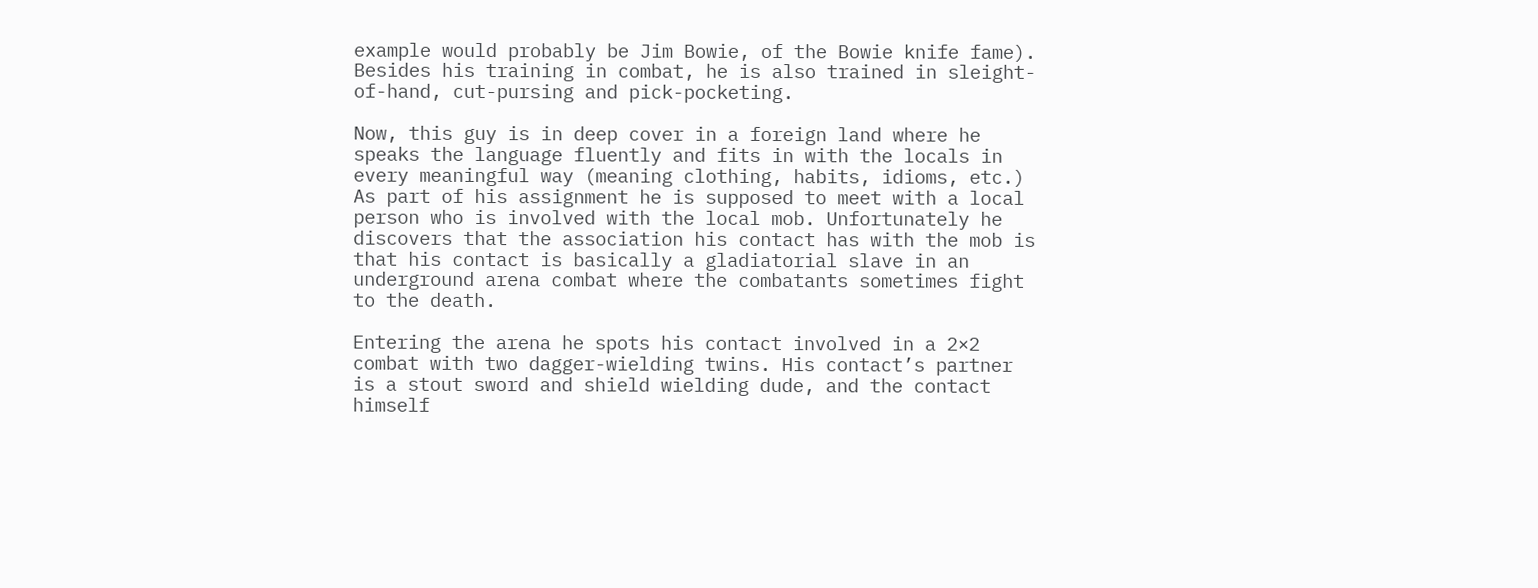example would probably be Jim Bowie, of the Bowie knife fame). Besides his training in combat, he is also trained in sleight-of-hand, cut-pursing and pick-pocketing.

Now, this guy is in deep cover in a foreign land where he speaks the language fluently and fits in with the locals in every meaningful way (meaning clothing, habits, idioms, etc.) As part of his assignment he is supposed to meet with a local person who is involved with the local mob. Unfortunately he discovers that the association his contact has with the mob is that his contact is basically a gladiatorial slave in an underground arena combat where the combatants sometimes fight to the death.

Entering the arena he spots his contact involved in a 2×2 combat with two dagger-wielding twins. His contact’s partner is a stout sword and shield wielding dude, and the contact himself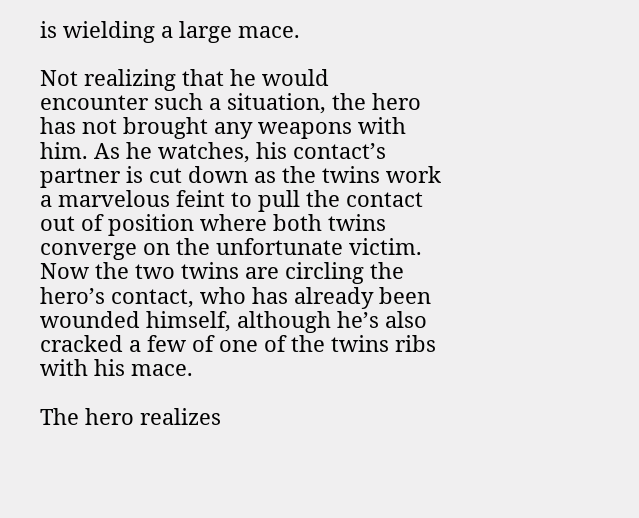is wielding a large mace.

Not realizing that he would encounter such a situation, the hero has not brought any weapons with him. As he watches, his contact’s partner is cut down as the twins work a marvelous feint to pull the contact out of position where both twins converge on the unfortunate victim. Now the two twins are circling the hero’s contact, who has already been wounded himself, although he’s also cracked a few of one of the twins ribs with his mace.

The hero realizes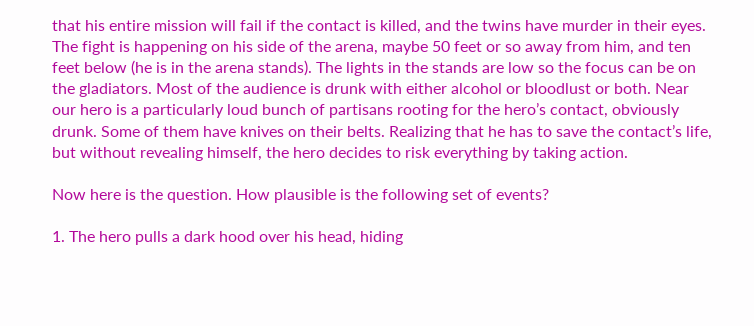that his entire mission will fail if the contact is killed, and the twins have murder in their eyes. The fight is happening on his side of the arena, maybe 50 feet or so away from him, and ten feet below (he is in the arena stands). The lights in the stands are low so the focus can be on the gladiators. Most of the audience is drunk with either alcohol or bloodlust or both. Near our hero is a particularly loud bunch of partisans rooting for the hero’s contact, obviously drunk. Some of them have knives on their belts. Realizing that he has to save the contact’s life, but without revealing himself, the hero decides to risk everything by taking action.

Now here is the question. How plausible is the following set of events?

1. The hero pulls a dark hood over his head, hiding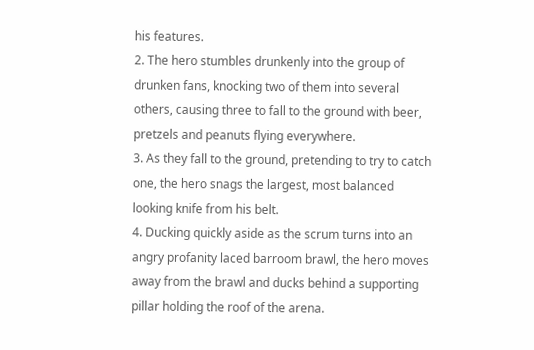his features.
2. The hero stumbles drunkenly into the group of drunken fans, knocking two of them into several others, causing three to fall to the ground with beer, pretzels and peanuts flying everywhere.
3. As they fall to the ground, pretending to try to catch one, the hero snags the largest, most balanced looking knife from his belt.
4. Ducking quickly aside as the scrum turns into an angry profanity laced barroom brawl, the hero moves away from the brawl and ducks behind a supporting pillar holding the roof of the arena.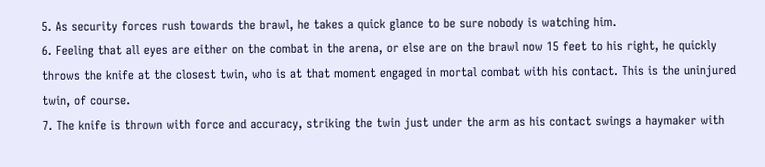5. As security forces rush towards the brawl, he takes a quick glance to be sure nobody is watching him.
6. Feeling that all eyes are either on the combat in the arena, or else are on the brawl now 15 feet to his right, he quickly throws the knife at the closest twin, who is at that moment engaged in mortal combat with his contact. This is the uninjured twin, of course.
7. The knife is thrown with force and accuracy, striking the twin just under the arm as his contact swings a haymaker with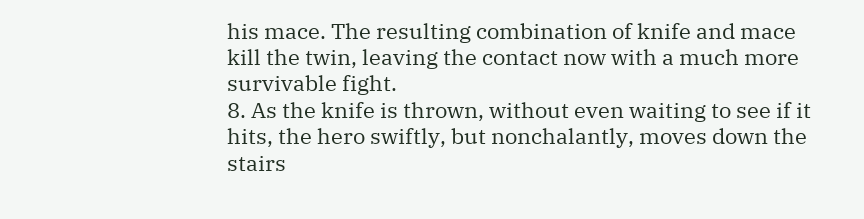his mace. The resulting combination of knife and mace kill the twin, leaving the contact now with a much more survivable fight.
8. As the knife is thrown, without even waiting to see if it hits, the hero swiftly, but nonchalantly, moves down the stairs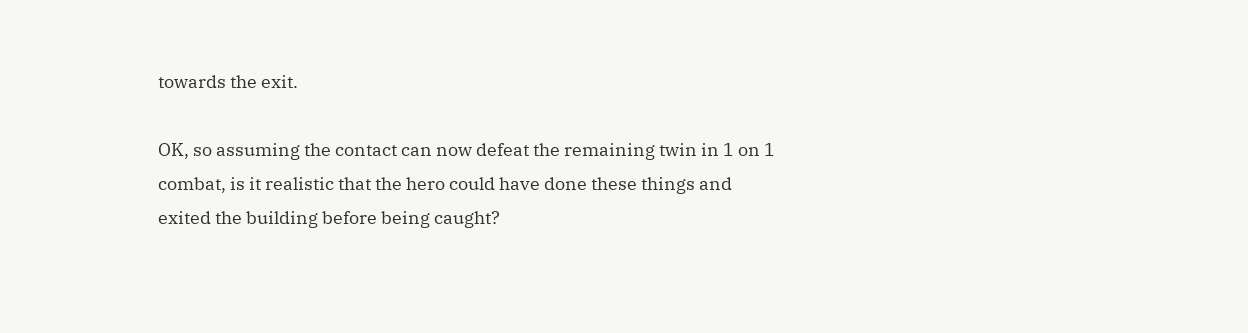towards the exit.

OK, so assuming the contact can now defeat the remaining twin in 1 on 1 combat, is it realistic that the hero could have done these things and exited the building before being caught?